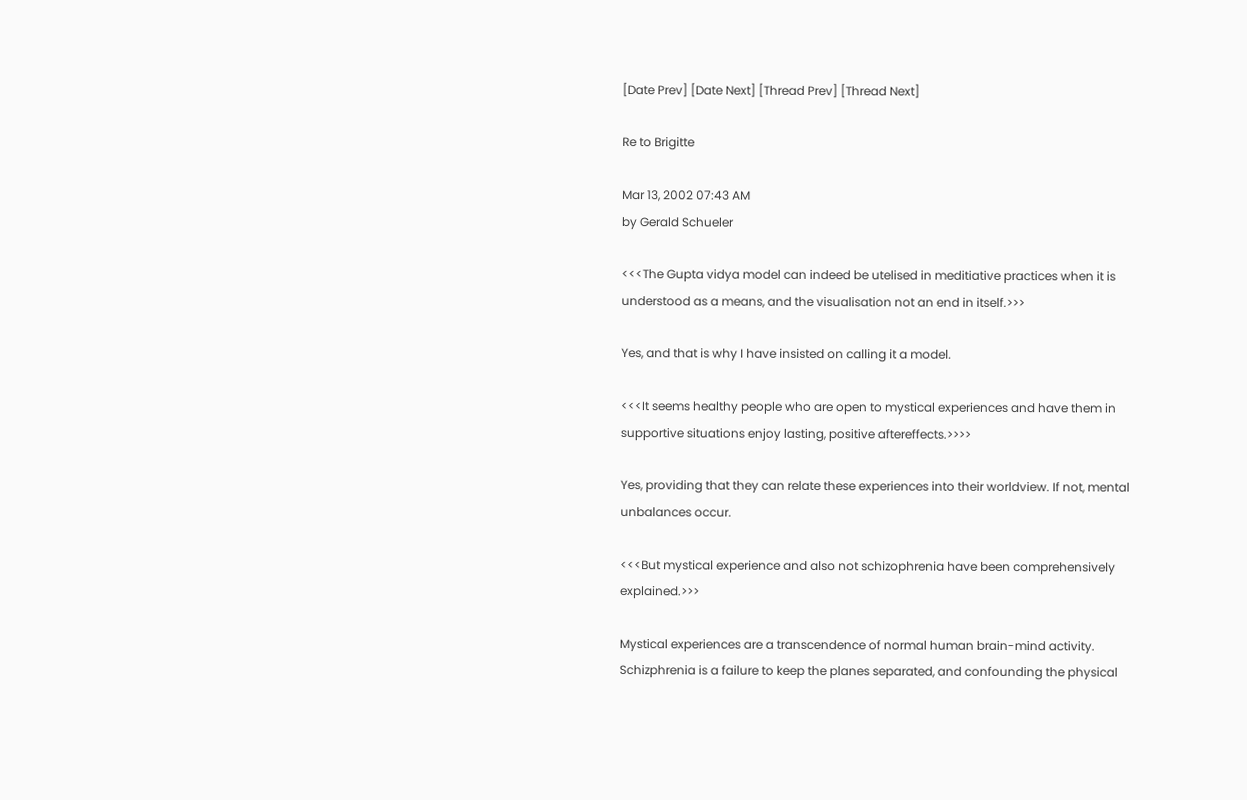[Date Prev] [Date Next] [Thread Prev] [Thread Next]

Re to Brigitte

Mar 13, 2002 07:43 AM
by Gerald Schueler

<<<The Gupta vidya model can indeed be utelised in meditiative practices when it is understood as a means, and the visualisation not an end in itself.>>>

Yes, and that is why I have insisted on calling it a model.

<<<It seems healthy people who are open to mystical experiences and have them in supportive situations enjoy lasting, positive aftereffects.>>>>

Yes, providing that they can relate these experiences into their worldview. If not, mental unbalances occur.

<<<But mystical experience and also not schizophrenia have been comprehensively explained.>>>

Mystical experiences are a transcendence of normal human brain-mind activity. Schizphrenia is a failure to keep the planes separated, and confounding the physical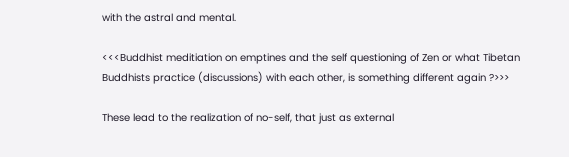with the astral and mental.

<<<Buddhist meditiation on emptines and the self questioning of Zen or what Tibetan Buddhists practice (discussions) with each other, is something different again ?>>>

These lead to the realization of no-self, that just as external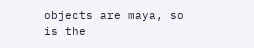objects are maya, so is the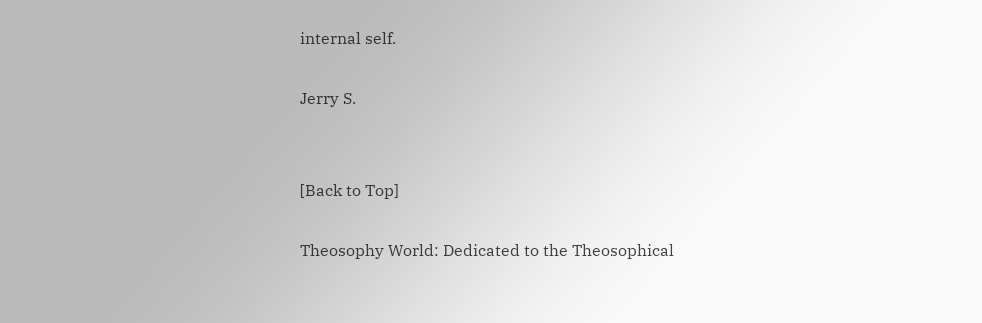internal self.

Jerry S.


[Back to Top]

Theosophy World: Dedicated to the Theosophical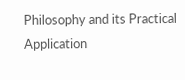Philosophy and its Practical Application